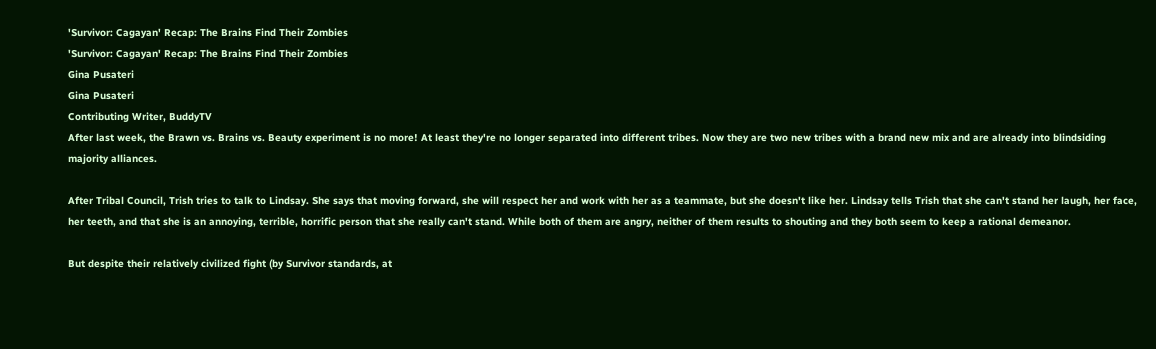'Survivor: Cagayan' Recap: The Brains Find Their Zombies
'Survivor: Cagayan' Recap: The Brains Find Their Zombies
Gina Pusateri
Gina Pusateri
Contributing Writer, BuddyTV
After last week, the Brawn vs. Brains vs. Beauty experiment is no more! At least they're no longer separated into different tribes. Now they are two new tribes with a brand new mix and are already into blindsiding majority alliances.

After Tribal Council, Trish tries to talk to Lindsay. She says that moving forward, she will respect her and work with her as a teammate, but she doesn't like her. Lindsay tells Trish that she can't stand her laugh, her face, her teeth, and that she is an annoying, terrible, horrific person that she really can't stand. While both of them are angry, neither of them results to shouting and they both seem to keep a rational demeanor.

But despite their relatively civilized fight (by Survivor standards, at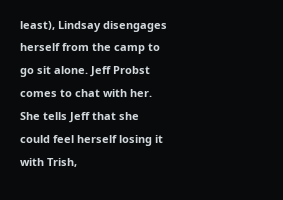least), Lindsay disengages herself from the camp to go sit alone. Jeff Probst comes to chat with her. She tells Jeff that she could feel herself losing it with Trish,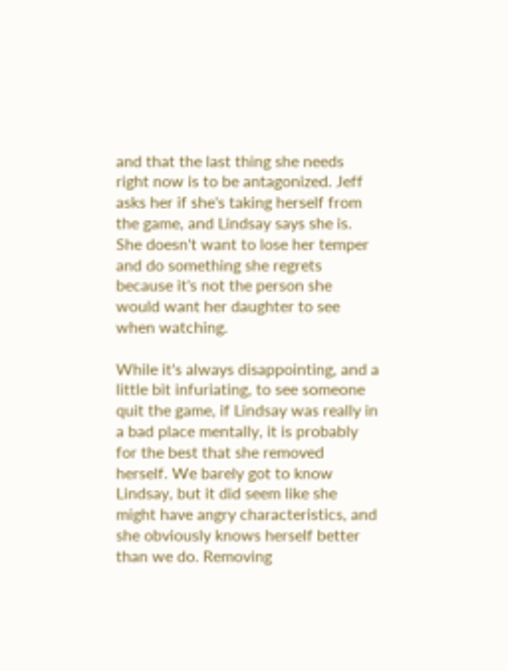and that the last thing she needs right now is to be antagonized. Jeff asks her if she's taking herself from the game, and Lindsay says she is. She doesn't want to lose her temper and do something she regrets because it's not the person she would want her daughter to see when watching.

While it's always disappointing, and a little bit infuriating, to see someone quit the game, if Lindsay was really in a bad place mentally, it is probably for the best that she removed herself. We barely got to know Lindsay, but it did seem like she might have angry characteristics, and she obviously knows herself better than we do. Removing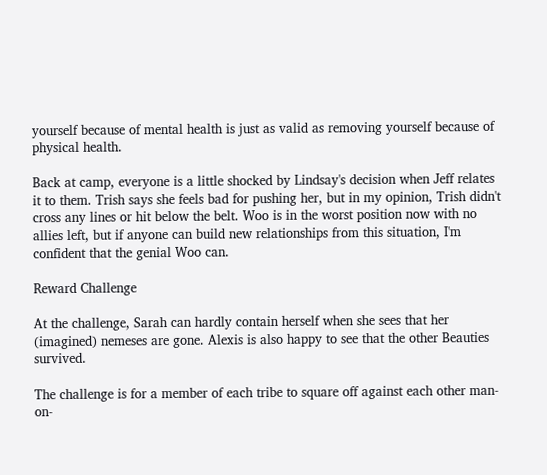yourself because of mental health is just as valid as removing yourself because of physical health.

Back at camp, everyone is a little shocked by Lindsay's decision when Jeff relates it to them. Trish says she feels bad for pushing her, but in my opinion, Trish didn't cross any lines or hit below the belt. Woo is in the worst position now with no allies left, but if anyone can build new relationships from this situation, I'm confident that the genial Woo can.

Reward Challenge

At the challenge, Sarah can hardly contain herself when she sees that her (imagined) nemeses are gone. Alexis is also happy to see that the other Beauties survived.

The challenge is for a member of each tribe to square off against each other man-on-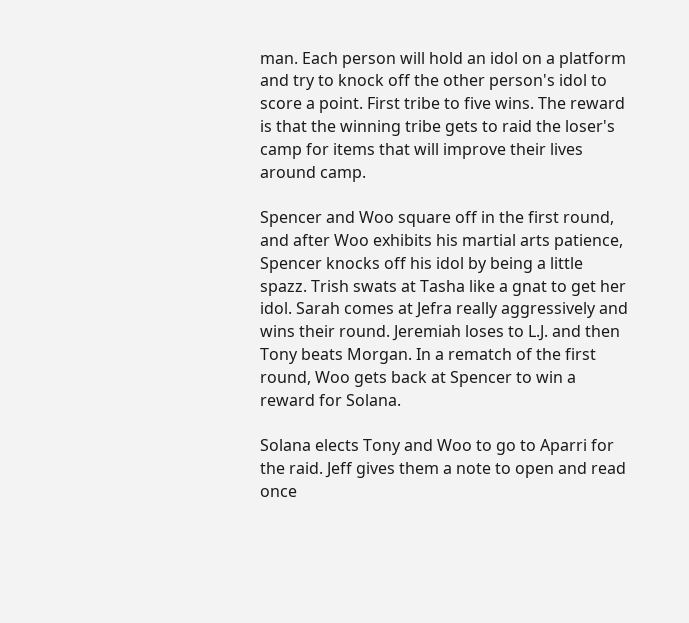man. Each person will hold an idol on a platform and try to knock off the other person's idol to score a point. First tribe to five wins. The reward is that the winning tribe gets to raid the loser's camp for items that will improve their lives around camp.

Spencer and Woo square off in the first round, and after Woo exhibits his martial arts patience, Spencer knocks off his idol by being a little spazz. Trish swats at Tasha like a gnat to get her idol. Sarah comes at Jefra really aggressively and wins their round. Jeremiah loses to L.J. and then Tony beats Morgan. In a rematch of the first round, Woo gets back at Spencer to win a reward for Solana.

Solana elects Tony and Woo to go to Aparri for the raid. Jeff gives them a note to open and read once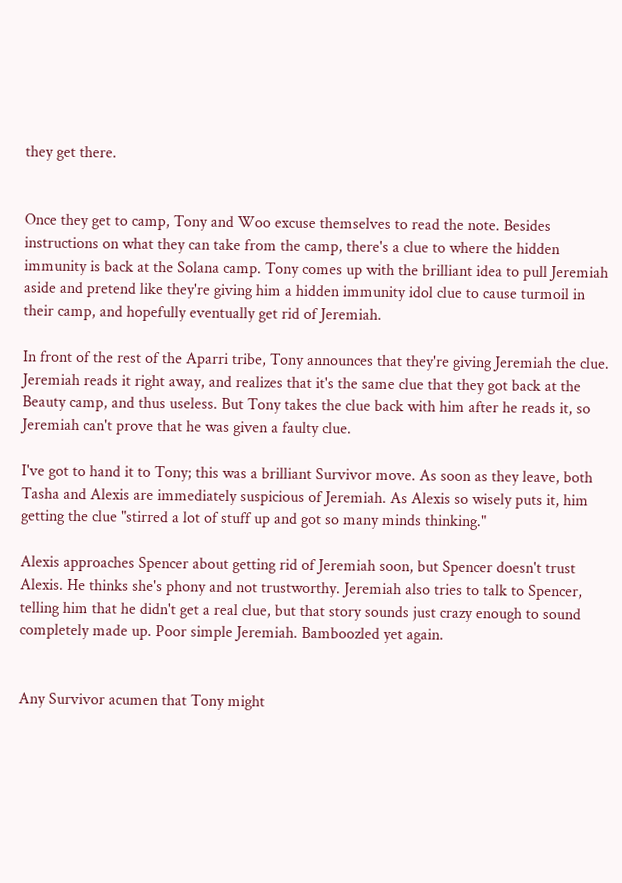they get there.


Once they get to camp, Tony and Woo excuse themselves to read the note. Besides instructions on what they can take from the camp, there's a clue to where the hidden immunity is back at the Solana camp. Tony comes up with the brilliant idea to pull Jeremiah aside and pretend like they're giving him a hidden immunity idol clue to cause turmoil in their camp, and hopefully eventually get rid of Jeremiah.

In front of the rest of the Aparri tribe, Tony announces that they're giving Jeremiah the clue. Jeremiah reads it right away, and realizes that it's the same clue that they got back at the Beauty camp, and thus useless. But Tony takes the clue back with him after he reads it, so Jeremiah can't prove that he was given a faulty clue.

I've got to hand it to Tony; this was a brilliant Survivor move. As soon as they leave, both Tasha and Alexis are immediately suspicious of Jeremiah. As Alexis so wisely puts it, him getting the clue "stirred a lot of stuff up and got so many minds thinking."

Alexis approaches Spencer about getting rid of Jeremiah soon, but Spencer doesn't trust Alexis. He thinks she's phony and not trustworthy. Jeremiah also tries to talk to Spencer, telling him that he didn't get a real clue, but that story sounds just crazy enough to sound completely made up. Poor simple Jeremiah. Bamboozled yet again.


Any Survivor acumen that Tony might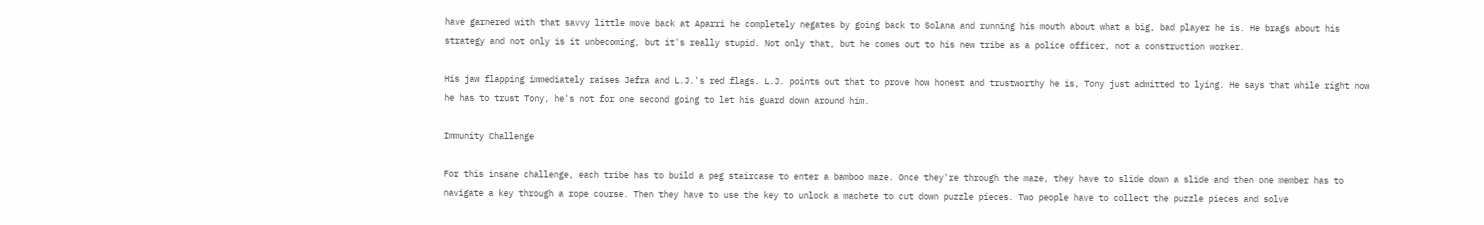have garnered with that savvy little move back at Aparri he completely negates by going back to Solana and running his mouth about what a big, bad player he is. He brags about his strategy and not only is it unbecoming, but it's really stupid. Not only that, but he comes out to his new tribe as a police officer, not a construction worker.

His jaw flapping immediately raises Jefra and L.J.'s red flags. L.J. points out that to prove how honest and trustworthy he is, Tony just admitted to lying. He says that while right now he has to trust Tony, he's not for one second going to let his guard down around him.

Immunity Challenge

For this insane challenge, each tribe has to build a peg staircase to enter a bamboo maze. Once they're through the maze, they have to slide down a slide and then one member has to navigate a key through a rope course. Then they have to use the key to unlock a machete to cut down puzzle pieces. Two people have to collect the puzzle pieces and solve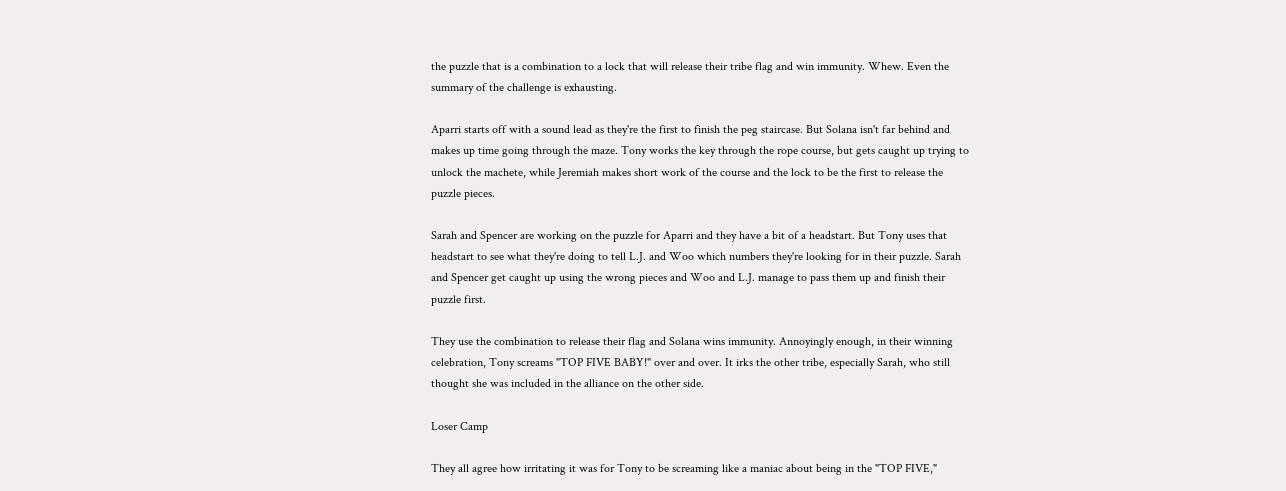the puzzle that is a combination to a lock that will release their tribe flag and win immunity. Whew. Even the summary of the challenge is exhausting.

Aparri starts off with a sound lead as they're the first to finish the peg staircase. But Solana isn't far behind and makes up time going through the maze. Tony works the key through the rope course, but gets caught up trying to unlock the machete, while Jeremiah makes short work of the course and the lock to be the first to release the puzzle pieces.

Sarah and Spencer are working on the puzzle for Aparri and they have a bit of a headstart. But Tony uses that headstart to see what they're doing to tell L.J. and Woo which numbers they're looking for in their puzzle. Sarah and Spencer get caught up using the wrong pieces and Woo and L.J. manage to pass them up and finish their puzzle first.

They use the combination to release their flag and Solana wins immunity. Annoyingly enough, in their winning celebration, Tony screams "TOP FIVE BABY!" over and over. It irks the other tribe, especially Sarah, who still thought she was included in the alliance on the other side.

Loser Camp

They all agree how irritating it was for Tony to be screaming like a maniac about being in the "TOP FIVE,"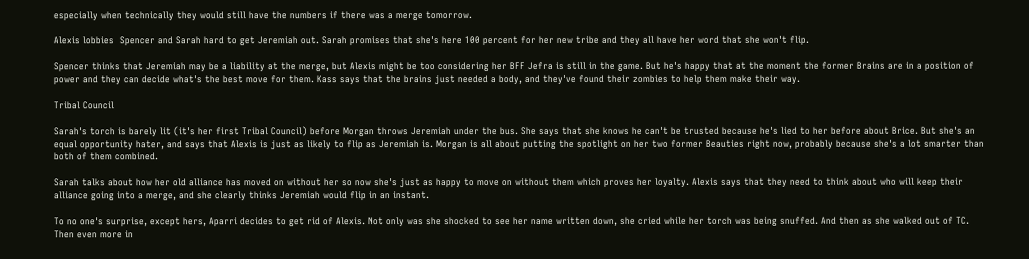especially when technically they would still have the numbers if there was a merge tomorrow.

Alexis lobbies  Spencer and Sarah hard to get Jeremiah out. Sarah promises that she's here 100 percent for her new tribe and they all have her word that she won't flip.

Spencer thinks that Jeremiah may be a liability at the merge, but Alexis might be too considering her BFF Jefra is still in the game. But he's happy that at the moment the former Brains are in a position of power and they can decide what's the best move for them. Kass says that the brains just needed a body, and they've found their zombies to help them make their way.

Tribal Council

Sarah's torch is barely lit (it's her first Tribal Council) before Morgan throws Jeremiah under the bus. She says that she knows he can't be trusted because he's lied to her before about Brice. But she's an equal opportunity hater, and says that Alexis is just as likely to flip as Jeremiah is. Morgan is all about putting the spotlight on her two former Beauties right now, probably because she's a lot smarter than both of them combined.

Sarah talks about how her old alliance has moved on without her so now she's just as happy to move on without them which proves her loyalty. Alexis says that they need to think about who will keep their alliance going into a merge, and she clearly thinks Jeremiah would flip in an instant.

To no one's surprise, except hers, Aparri decides to get rid of Alexis. Not only was she shocked to see her name written down, she cried while her torch was being snuffed. And then as she walked out of TC. Then even more in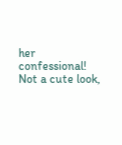her confessional! Not a cute look,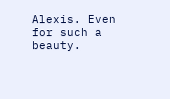Alexis. Even for such a beauty.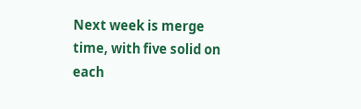Next week is merge time, with five solid on each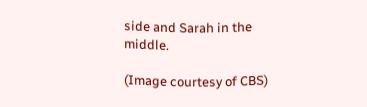side and Sarah in the middle.

(Image courtesy of CBS)